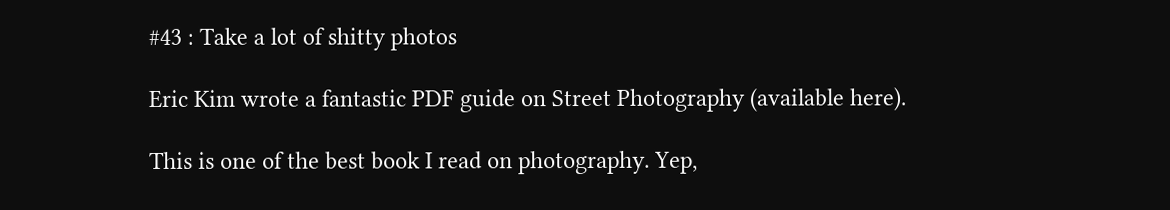#43 : Take a lot of shitty photos

Eric Kim wrote a fantastic PDF guide on Street Photography (available here).

This is one of the best book I read on photography. Yep,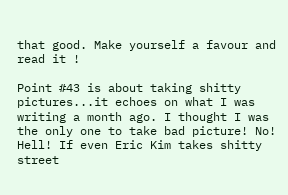that good. Make yourself a favour and read it !

Point #43 is about taking shitty pictures...it echoes on what I was writing a month ago. I thought I was the only one to take bad picture! No! Hell! If even Eric Kim takes shitty street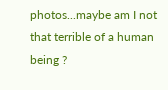photos...maybe am I not that terrible of a human being ?